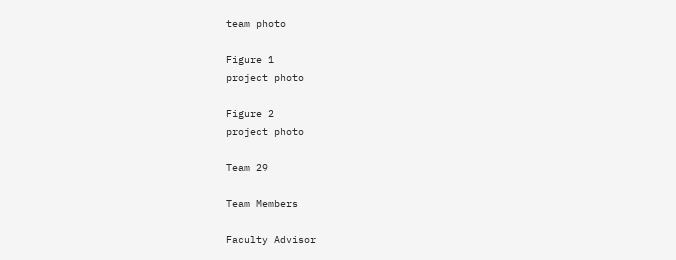team photo

Figure 1
project photo

Figure 2
project photo

Team 29

Team Members

Faculty Advisor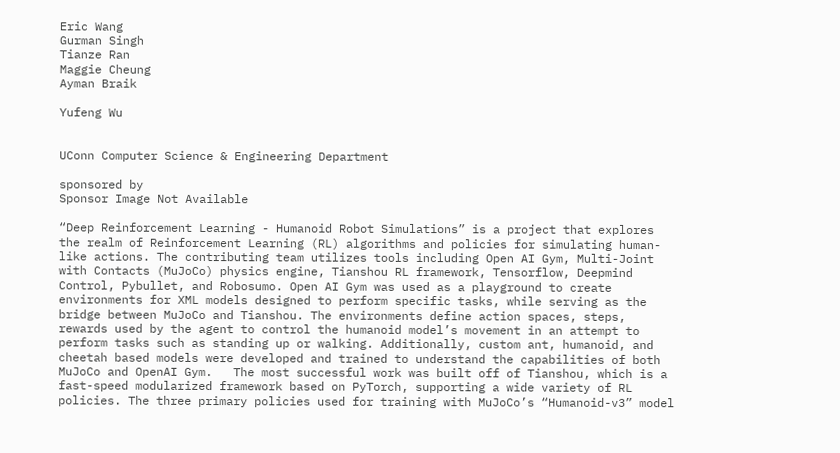Eric Wang
Gurman Singh
Tianze Ran
Maggie Cheung
Ayman Braik

Yufeng Wu


UConn Computer Science & Engineering Department

sponsored by
Sponsor Image Not Available

“Deep Reinforcement Learning - Humanoid Robot Simulations” is a project that explores the realm of Reinforcement Learning (RL) algorithms and policies for simulating human-like actions. The contributing team utilizes tools including Open AI Gym, Multi-Joint with Contacts (MuJoCo) physics engine, Tianshou RL framework, Tensorflow, Deepmind Control, Pybullet, and Robosumo. Open AI Gym was used as a playground to create environments for XML models designed to perform specific tasks, while serving as the bridge between MuJoCo and Tianshou. The environments define action spaces, steps, rewards used by the agent to control the humanoid model’s movement in an attempt to perform tasks such as standing up or walking. Additionally, custom ant, humanoid, and cheetah based models were developed and trained to understand the capabilities of both MuJoCo and OpenAI Gym.   The most successful work was built off of Tianshou, which is a fast-speed modularized framework based on PyTorch, supporting a wide variety of RL policies. The three primary policies used for training with MuJoCo’s “Humanoid-v3” model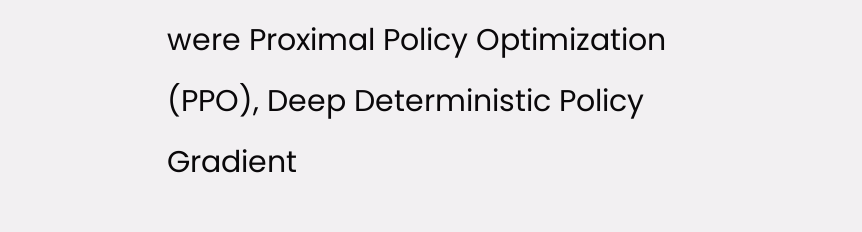were Proximal Policy Optimization (PPO), Deep Deterministic Policy Gradient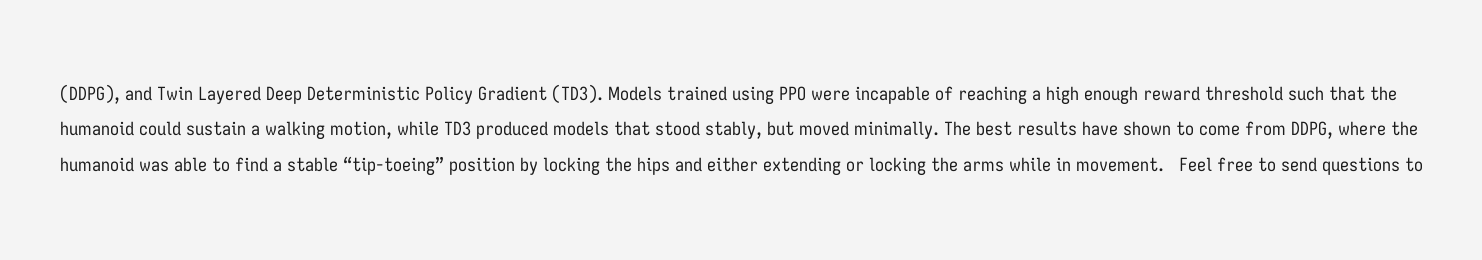(DDPG), and Twin Layered Deep Deterministic Policy Gradient (TD3). Models trained using PPO were incapable of reaching a high enough reward threshold such that the humanoid could sustain a walking motion, while TD3 produced models that stood stably, but moved minimally. The best results have shown to come from DDPG, where the humanoid was able to find a stable “tip-toeing” position by locking the hips and either extending or locking the arms while in movement.   Feel free to send questions to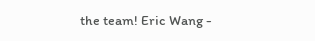the team! Eric Wang -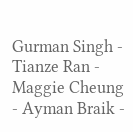Gurman Singh - Tianze Ran - Maggie Cheung - Ayman Braik -